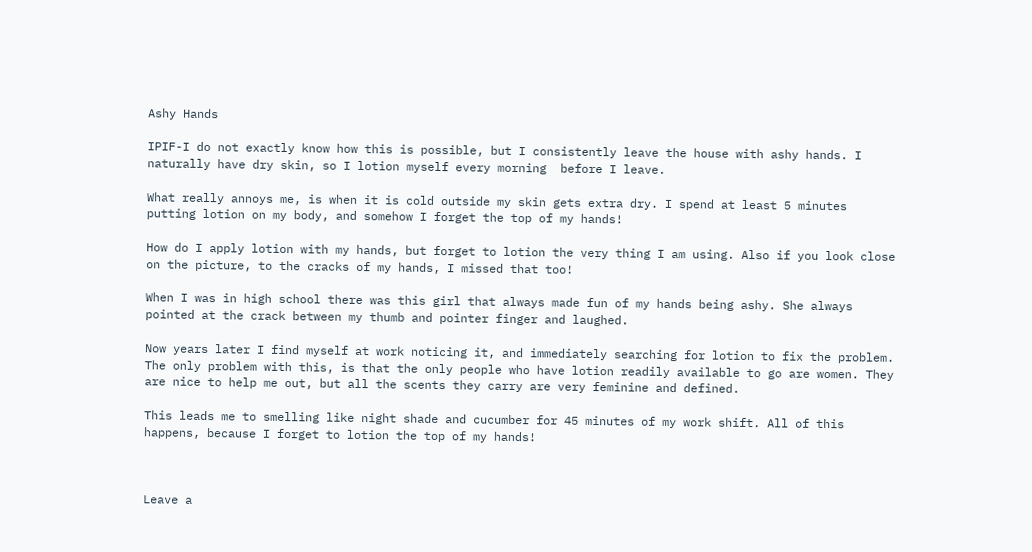Ashy Hands

IPIF-I do not exactly know how this is possible, but I consistently leave the house with ashy hands. I naturally have dry skin, so I lotion myself every morning  before I leave.

What really annoys me, is when it is cold outside my skin gets extra dry. I spend at least 5 minutes putting lotion on my body, and somehow I forget the top of my hands!

How do I apply lotion with my hands, but forget to lotion the very thing I am using. Also if you look close on the picture, to the cracks of my hands, I missed that too!

When I was in high school there was this girl that always made fun of my hands being ashy. She always pointed at the crack between my thumb and pointer finger and laughed.

Now years later I find myself at work noticing it, and immediately searching for lotion to fix the problem. The only problem with this, is that the only people who have lotion readily available to go are women. They are nice to help me out, but all the scents they carry are very feminine and defined.

This leads me to smelling like night shade and cucumber for 45 minutes of my work shift. All of this happens, because I forget to lotion the top of my hands!



Leave a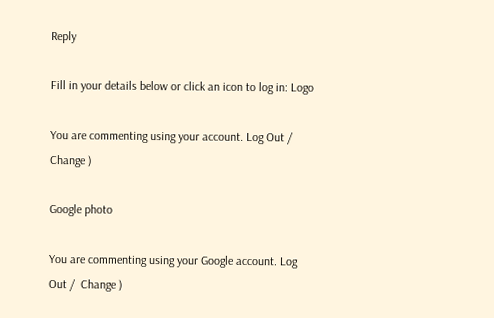Reply

Fill in your details below or click an icon to log in: Logo

You are commenting using your account. Log Out /  Change )

Google photo

You are commenting using your Google account. Log Out /  Change )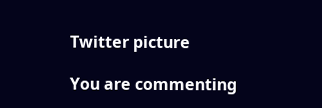Twitter picture

You are commenting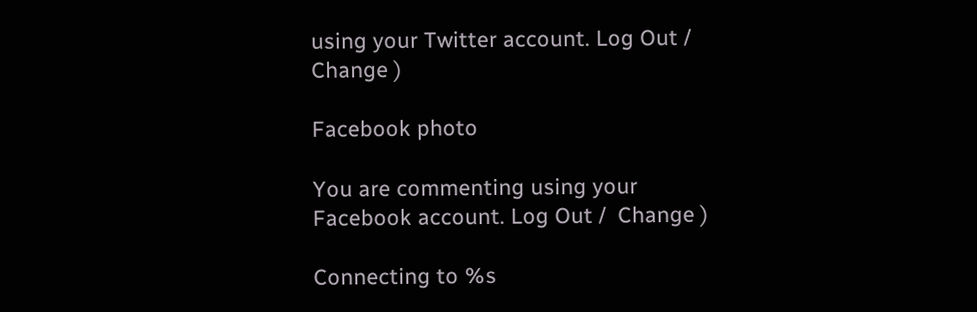using your Twitter account. Log Out /  Change )

Facebook photo

You are commenting using your Facebook account. Log Out /  Change )

Connecting to %s